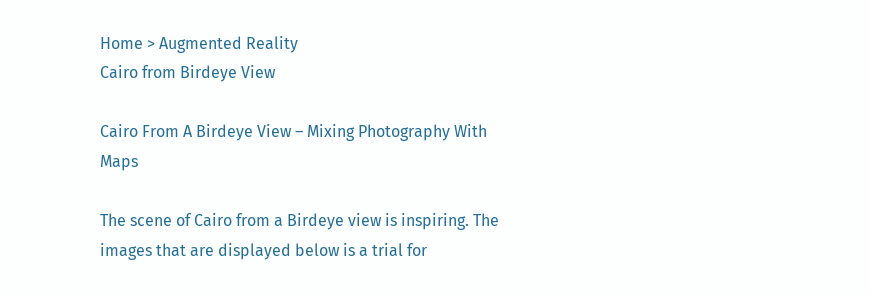Home > Augmented Reality
Cairo from Birdeye View

Cairo From A Birdeye View – Mixing Photography With Maps

The scene of Cairo from a Birdeye view is inspiring. The images that are displayed below is a trial for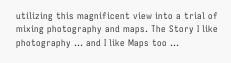utilizing this magnificent view into a trial of mixing photography and maps. The Story I like photography ... and I like Maps too ...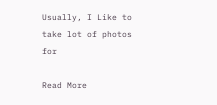Usually, I Like to take lot of photos for

Read More